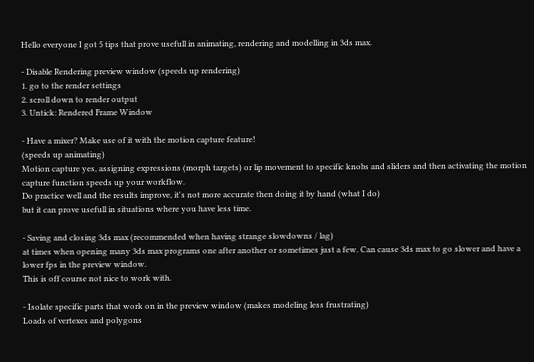Hello everyone I got 5 tips that prove usefull in animating, rendering and modelling in 3ds max.

- Disable Rendering preview window (speeds up rendering)
1. go to the render settings
2. scroll down to render output
3. Untick: Rendered Frame Window

- Have a mixer? Make use of it with the motion capture feature!
(speeds up animating)
Motion capture yes, assigning expressions (morph targets) or lip movement to specific knobs and sliders and then activating the motion capture function speeds up your workflow.
Do practice well and the results improve, it's not more accurate then doing it by hand (what I do)
but it can prove usefull in situations where you have less time.

- Saving and closing 3ds max (recommended when having strange slowdowns / lag)
at times when opening many 3ds max programs one after another or sometimes just a few. Can cause 3ds max to go slower and have a lower fps in the preview window.
This is off course not nice to work with.

- Isolate specific parts that work on in the preview window (makes modeling less frustrating)
Loads of vertexes and polygons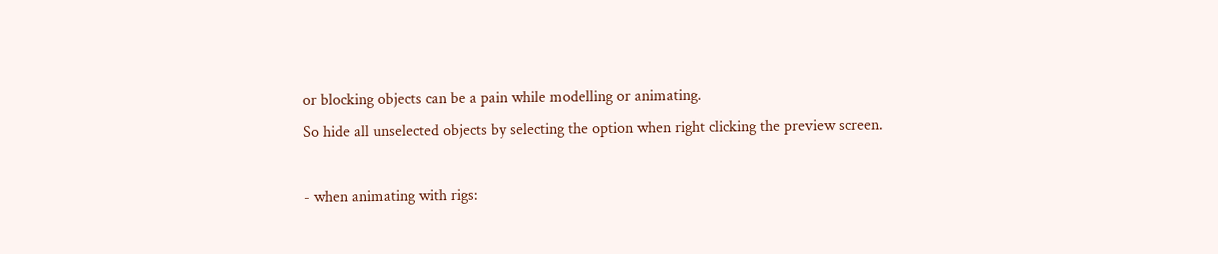or blocking objects can be a pain while modelling or animating.
So hide all unselected objects by selecting the option when right clicking the preview screen.

- when animating with rigs: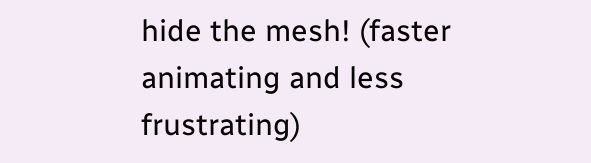hide the mesh! (faster animating and less frustrating)